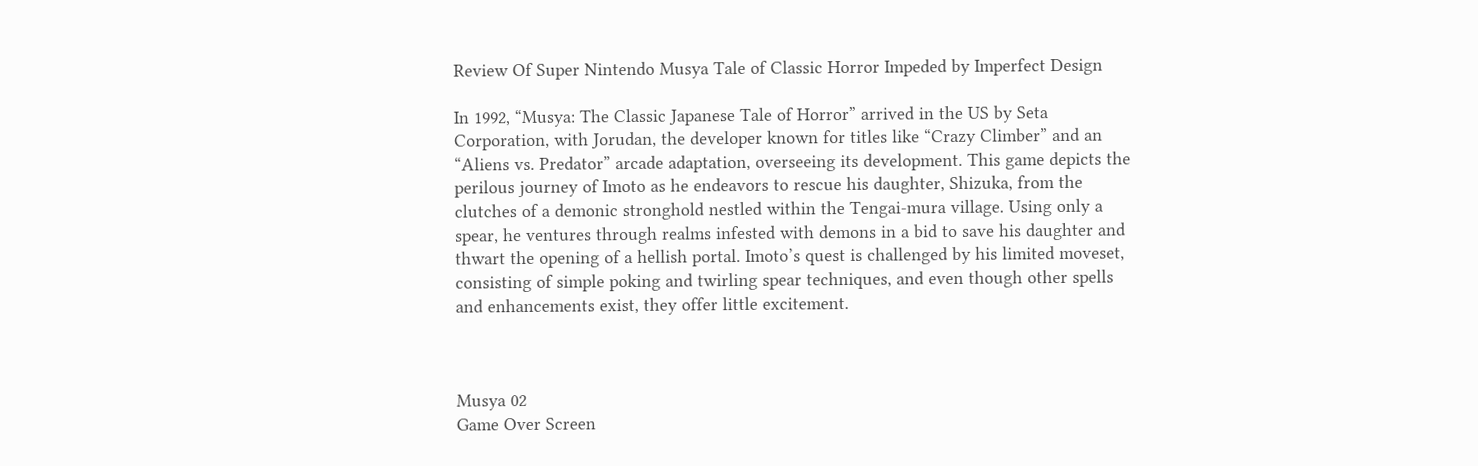Review Of Super Nintendo Musya Tale of Classic Horror Impeded by Imperfect Design

In 1992, “Musya: The Classic Japanese Tale of Horror” arrived in the US by Seta Corporation, with Jorudan, the developer known for titles like “Crazy Climber” and an “Aliens vs. Predator” arcade adaptation, overseeing its development. This game depicts the perilous journey of Imoto as he endeavors to rescue his daughter, Shizuka, from the clutches of a demonic stronghold nestled within the Tengai-mura village. Using only a spear, he ventures through realms infested with demons in a bid to save his daughter and thwart the opening of a hellish portal. Imoto’s quest is challenged by his limited moveset, consisting of simple poking and twirling spear techniques, and even though other spells and enhancements exist, they offer little excitement.



Musya 02
Game Over Screen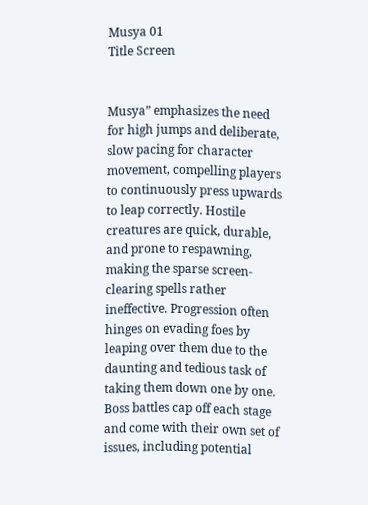Musya 01
Title Screen


Musya” emphasizes the need for high jumps and deliberate, slow pacing for character movement, compelling players to continuously press upwards to leap correctly. Hostile creatures are quick, durable, and prone to respawning, making the sparse screen-clearing spells rather ineffective. Progression often hinges on evading foes by leaping over them due to the daunting and tedious task of taking them down one by one. Boss battles cap off each stage and come with their own set of issues, including potential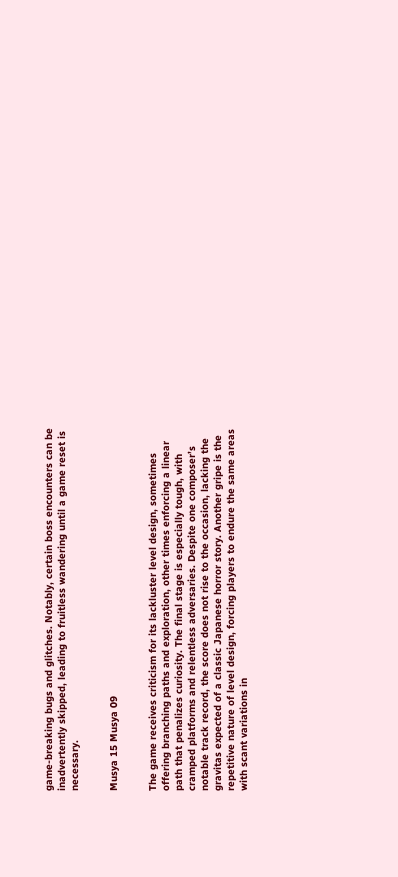game-breaking bugs and glitches. Notably, certain boss encounters can be inadvertently skipped, leading to fruitless wandering until a game reset is necessary.


Musya 15 Musya 09


The game receives criticism for its lackluster level design, sometimes offering branching paths and exploration, other times enforcing a linear path that penalizes curiosity. The final stage is especially tough, with cramped platforms and relentless adversaries. Despite one composer’s notable track record, the score does not rise to the occasion, lacking the gravitas expected of a classic Japanese horror story. Another gripe is the repetitive nature of level design, forcing players to endure the same areas with scant variations in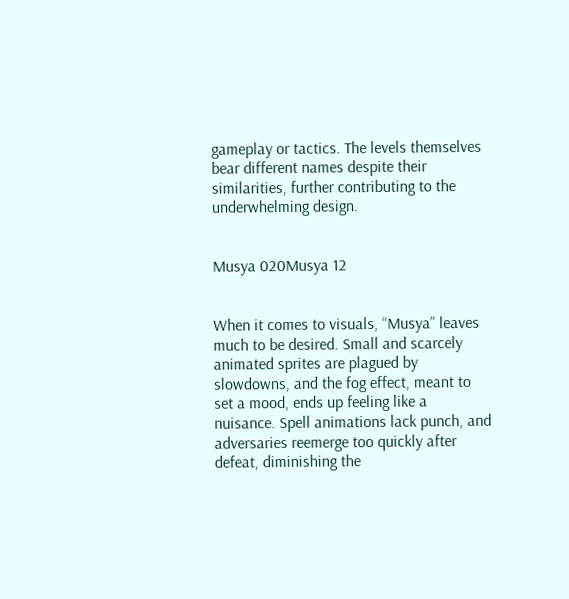gameplay or tactics. The levels themselves bear different names despite their similarities, further contributing to the underwhelming design.


Musya 020Musya 12


When it comes to visuals, “Musya” leaves much to be desired. Small and scarcely animated sprites are plagued by slowdowns, and the fog effect, meant to set a mood, ends up feeling like a nuisance. Spell animations lack punch, and adversaries reemerge too quickly after defeat, diminishing the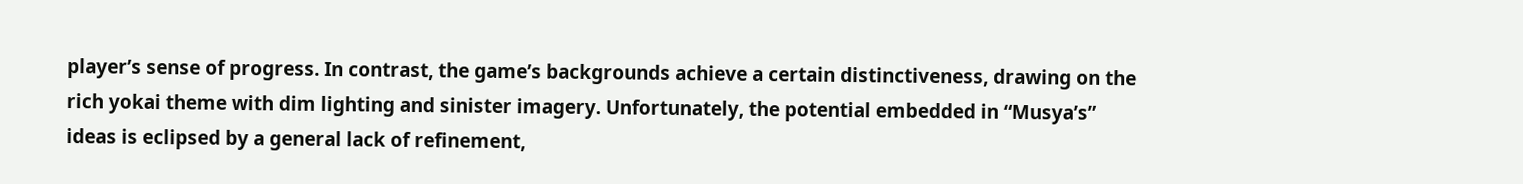player’s sense of progress. In contrast, the game’s backgrounds achieve a certain distinctiveness, drawing on the rich yokai theme with dim lighting and sinister imagery. Unfortunately, the potential embedded in “Musya’s” ideas is eclipsed by a general lack of refinement,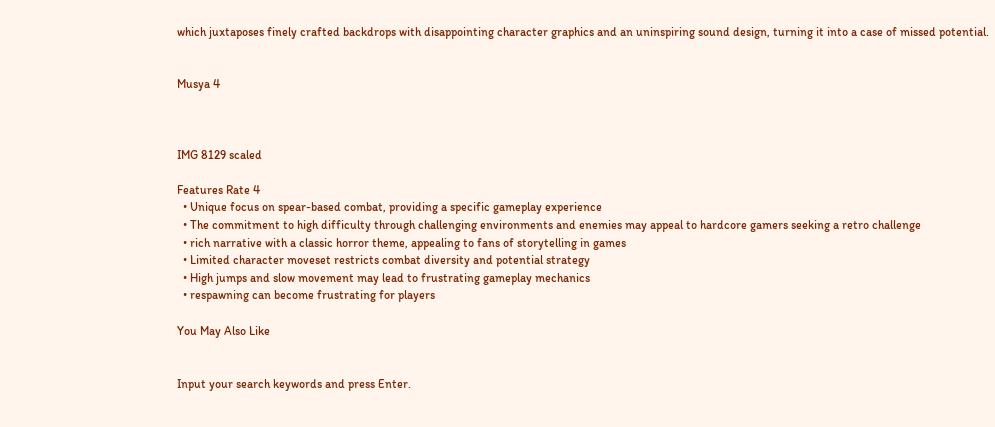which juxtaposes finely crafted backdrops with disappointing character graphics and an uninspiring sound design, turning it into a case of missed potential.


Musya 4



IMG 8129 scaled

Features Rate 4
  • Unique focus on spear-based combat, providing a specific gameplay experience
  • The commitment to high difficulty through challenging environments and enemies may appeal to hardcore gamers seeking a retro challenge
  • rich narrative with a classic horror theme, appealing to fans of storytelling in games
  • Limited character moveset restricts combat diversity and potential strategy
  • High jumps and slow movement may lead to frustrating gameplay mechanics
  • respawning can become frustrating for players

You May Also Like


Input your search keywords and press Enter.